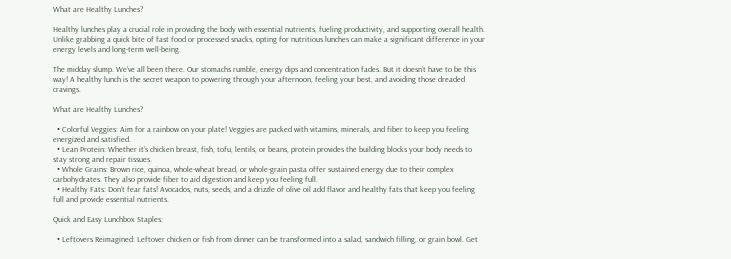What are Healthy Lunches?

Healthy lunches play a crucial role in providing the body with essential nutrients, fueling productivity, and supporting overall health. Unlike grabbing a quick bite of fast food or processed snacks, opting for nutritious lunches can make a significant difference in your energy levels and long-term well-being.

The midday slump. We’ve all been there. Our stomachs rumble, energy dips and concentration fades. But it doesn’t have to be this way! A healthy lunch is the secret weapon to powering through your afternoon, feeling your best, and avoiding those dreaded cravings.

What are Healthy Lunches?

  • Colorful Veggies: Aim for a rainbow on your plate! Veggies are packed with vitamins, minerals, and fiber to keep you feeling energized and satisfied.
  • Lean Protein: Whether it’s chicken breast, fish, tofu, lentils, or beans, protein provides the building blocks your body needs to stay strong and repair tissues.
  • Whole Grains: Brown rice, quinoa, whole-wheat bread, or whole-grain pasta offer sustained energy due to their complex carbohydrates. They also provide fiber to aid digestion and keep you feeling full.
  • Healthy Fats: Don’t fear fats! Avocados, nuts, seeds, and a drizzle of olive oil add flavor and healthy fats that keep you feeling full and provide essential nutrients.

Quick and Easy Lunchbox Staples:

  • Leftovers Reimagined: Leftover chicken or fish from dinner can be transformed into a salad, sandwich filling, or grain bowl. Get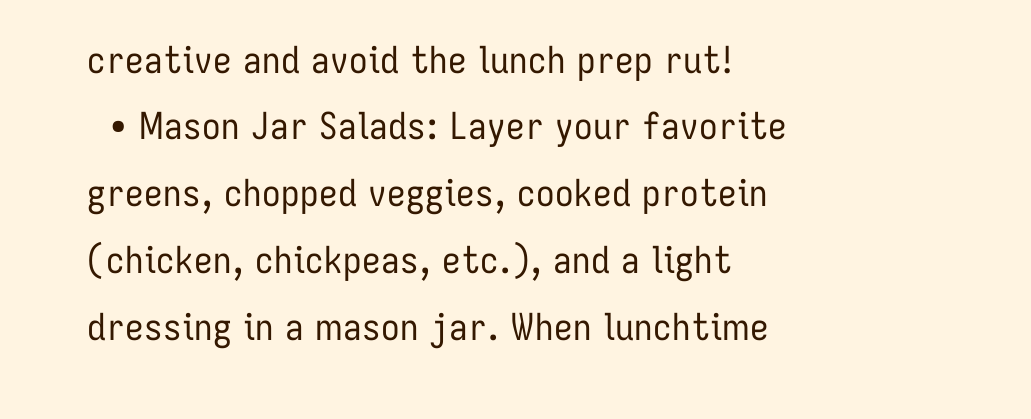creative and avoid the lunch prep rut!
  • Mason Jar Salads: Layer your favorite greens, chopped veggies, cooked protein (chicken, chickpeas, etc.), and a light dressing in a mason jar. When lunchtime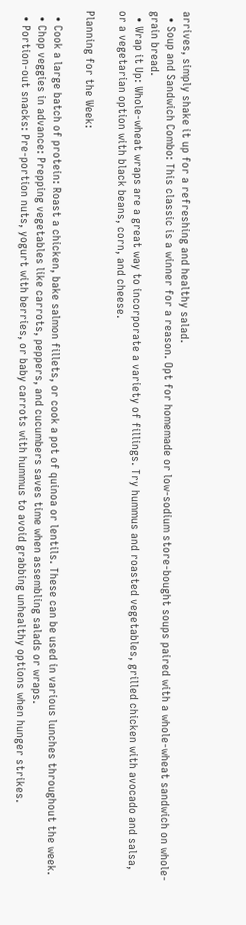arrives, simply shake it up for a refreshing and healthy salad.
  • Soup and Sandwich Combo: This classic is a winner for a reason. Opt for homemade or low-sodium store-bought soups paired with a whole-wheat sandwich on whole-grain bread.
  • Wrap it Up: Whole-wheat wraps are a great way to incorporate a variety of fillings. Try hummus and roasted vegetables, grilled chicken with avocado and salsa, or a vegetarian option with black beans, corn, and cheese.

Planning for the Week:

  • Cook a large batch of protein: Roast a chicken, bake salmon fillets, or cook a pot of quinoa or lentils. These can be used in various lunches throughout the week.
  • Chop veggies in advance: Prepping vegetables like carrots, peppers, and cucumbers saves time when assembling salads or wraps.
  • Portion-out snacks: Pre-portion nuts, yogurt with berries, or baby carrots with hummus to avoid grabbing unhealthy options when hunger strikes.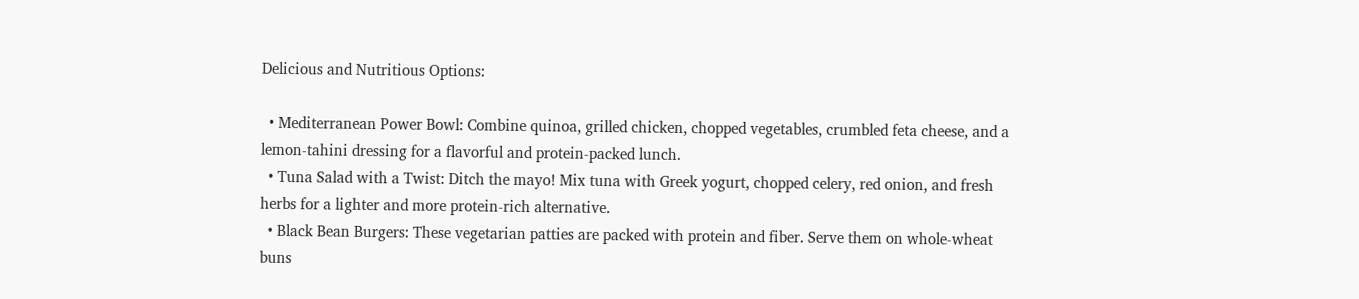Delicious and Nutritious Options:

  • Mediterranean Power Bowl: Combine quinoa, grilled chicken, chopped vegetables, crumbled feta cheese, and a lemon-tahini dressing for a flavorful and protein-packed lunch.
  • Tuna Salad with a Twist: Ditch the mayo! Mix tuna with Greek yogurt, chopped celery, red onion, and fresh herbs for a lighter and more protein-rich alternative.
  • Black Bean Burgers: These vegetarian patties are packed with protein and fiber. Serve them on whole-wheat buns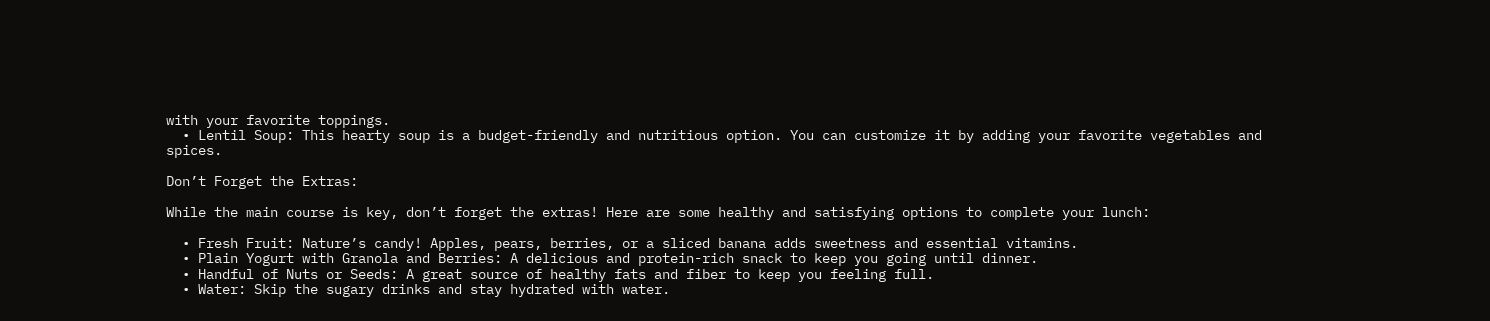with your favorite toppings.
  • Lentil Soup: This hearty soup is a budget-friendly and nutritious option. You can customize it by adding your favorite vegetables and spices.

Don’t Forget the Extras:

While the main course is key, don’t forget the extras! Here are some healthy and satisfying options to complete your lunch:

  • Fresh Fruit: Nature’s candy! Apples, pears, berries, or a sliced banana adds sweetness and essential vitamins.
  • Plain Yogurt with Granola and Berries: A delicious and protein-rich snack to keep you going until dinner.
  • Handful of Nuts or Seeds: A great source of healthy fats and fiber to keep you feeling full.
  • Water: Skip the sugary drinks and stay hydrated with water.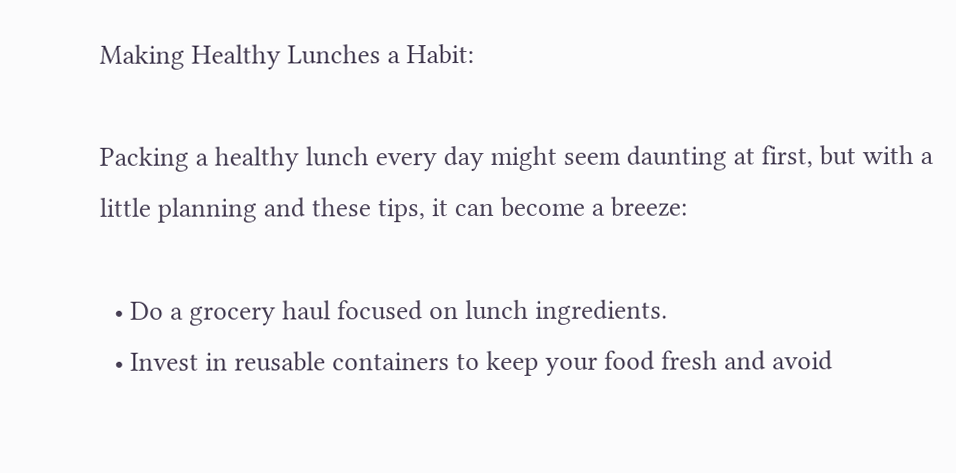Making Healthy Lunches a Habit:

Packing a healthy lunch every day might seem daunting at first, but with a little planning and these tips, it can become a breeze:

  • Do a grocery haul focused on lunch ingredients.
  • Invest in reusable containers to keep your food fresh and avoid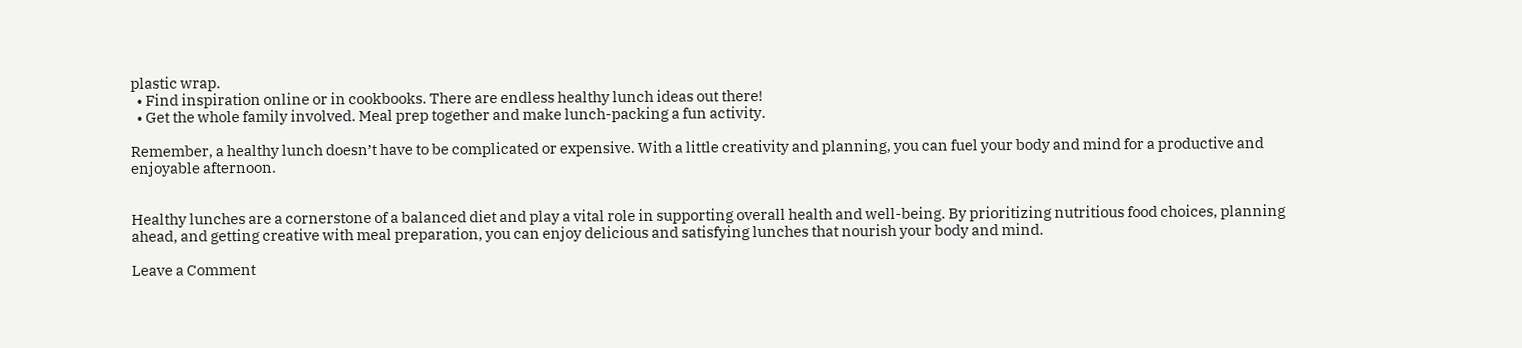plastic wrap.
  • Find inspiration online or in cookbooks. There are endless healthy lunch ideas out there!
  • Get the whole family involved. Meal prep together and make lunch-packing a fun activity.

Remember, a healthy lunch doesn’t have to be complicated or expensive. With a little creativity and planning, you can fuel your body and mind for a productive and enjoyable afternoon.


Healthy lunches are a cornerstone of a balanced diet and play a vital role in supporting overall health and well-being. By prioritizing nutritious food choices, planning ahead, and getting creative with meal preparation, you can enjoy delicious and satisfying lunches that nourish your body and mind.

Leave a Comment